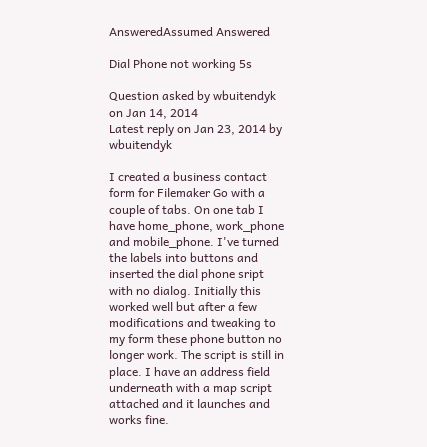AnsweredAssumed Answered

Dial Phone not working 5s

Question asked by wbuitendyk on Jan 14, 2014
Latest reply on Jan 23, 2014 by wbuitendyk

I created a business contact form for Filemaker Go with a couple of tabs. On one tab I have home_phone, work_phone and mobile_phone. I've turned the labels into buttons and inserted the dial phone sript with no dialog. Initially this worked well but after a few modifications and tweaking to my form these phone button no longer work. The script is still in place. I have an address field underneath with a map script attached and it launches and works fine.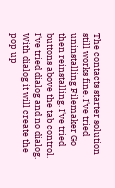The contacts starter solution still works fine. I've tried uninstalling Filemaker Go then reinstalling. I've tried buttons above the tab control. I've tried dialog and no dialog. With dialog it will create the pop up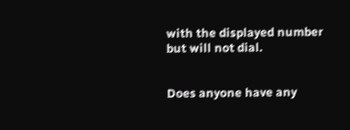with the displayed number but will not dial.


Does anyone have any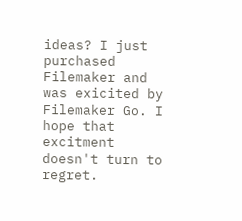ideas? I just purchased Filemaker and was exicited by Filemaker Go. I hope that excitment doesn't turn to regret.